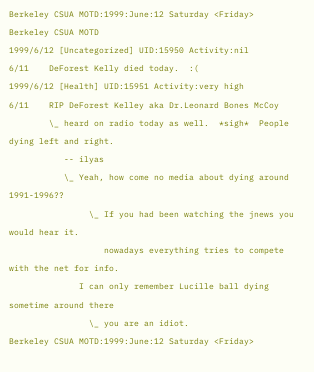Berkeley CSUA MOTD:1999:June:12 Saturday <Friday>
Berkeley CSUA MOTD
1999/6/12 [Uncategorized] UID:15950 Activity:nil
6/11    DeForest Kelly died today.  :(
1999/6/12 [Health] UID:15951 Activity:very high
6/11    RIP DeForest Kelley aka Dr.Leonard Bones McCoy
        \_ heard on radio today as well.  *sigh*  People dying left and right.
           -- ilyas
           \_ Yeah, how come no media about dying around 1991-1996??
                \_ If you had been watching the jnews you would hear it.
                   nowadays everything tries to compete with the net for info.
              I can only remember Lucille ball dying sometime around there
                \_ you are an idiot.
Berkeley CSUA MOTD:1999:June:12 Saturday <Friday>